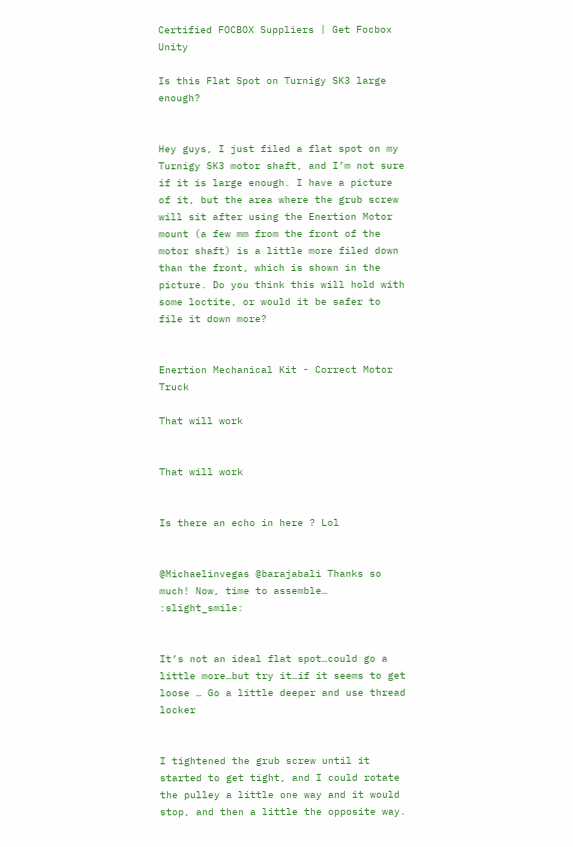Certified FOCBOX Suppliers | Get Focbox Unity

Is this Flat Spot on Turnigy SK3 large enough?


Hey guys, I just filed a flat spot on my Turnigy SK3 motor shaft, and I’m not sure if it is large enough. I have a picture of it, but the area where the grub screw will sit after using the Enertion Motor mount (a few mm from the front of the motor shaft) is a little more filed down than the front, which is shown in the picture. Do you think this will hold with some loctite, or would it be safer to file it down more?


Enertion Mechanical Kit - Correct Motor Truck

That will work


That will work


Is there an echo in here ? Lol


@Michaelinvegas @barajabali Thanks so much! Now, time to assemble… :slight_smile:


It’s not an ideal flat spot…could go a little more…but try it…if it seems to get loose … Go a little deeper and use thread locker


I tightened the grub screw until it started to get tight, and I could rotate the pulley a little one way and it would stop, and then a little the opposite way.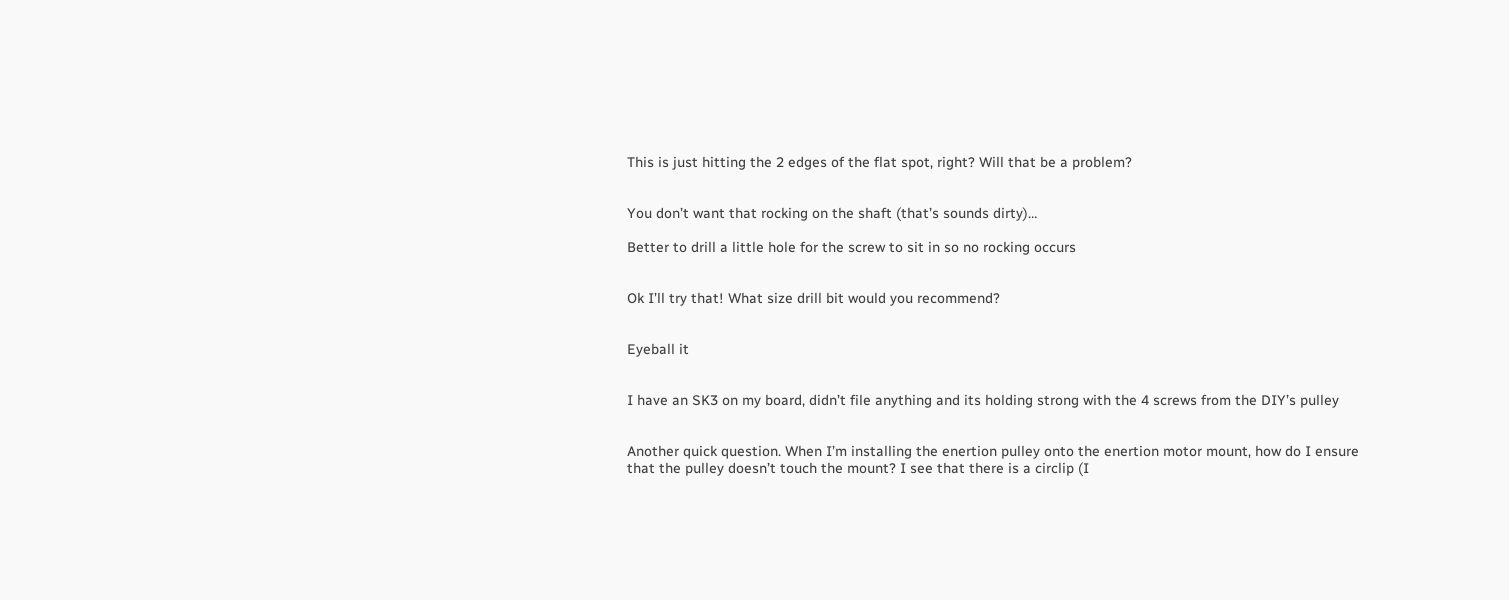This is just hitting the 2 edges of the flat spot, right? Will that be a problem?


You don’t want that rocking on the shaft (that’s sounds dirty)…

Better to drill a little hole for the screw to sit in so no rocking occurs


Ok I’ll try that! What size drill bit would you recommend?


Eyeball it


I have an SK3 on my board, didn’t file anything and its holding strong with the 4 screws from the DIY’s pulley


Another quick question. When I’m installing the enertion pulley onto the enertion motor mount, how do I ensure that the pulley doesn’t touch the mount? I see that there is a circlip (I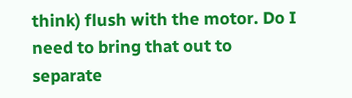think) flush with the motor. Do I need to bring that out to separate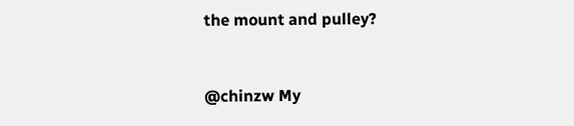the mount and pulley?


@chinzw My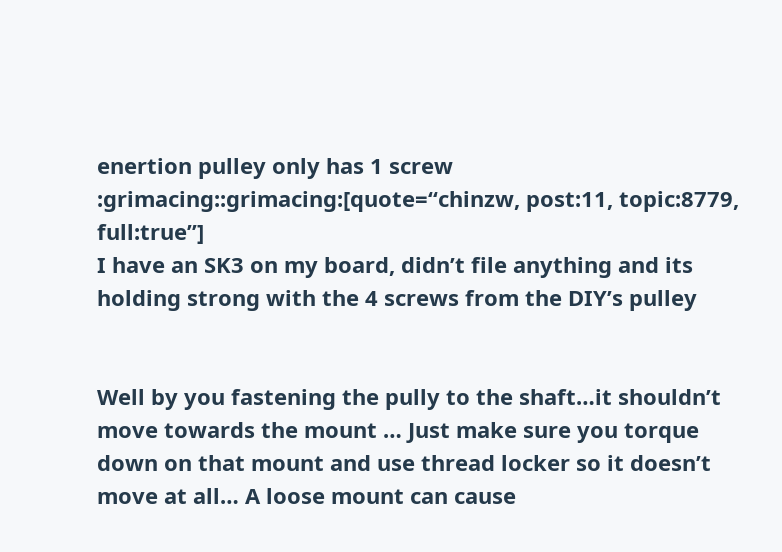enertion pulley only has 1 screw :grimacing::grimacing:[quote=“chinzw, post:11, topic:8779, full:true”]
I have an SK3 on my board, didn’t file anything and its holding strong with the 4 screws from the DIY’s pulley


Well by you fastening the pully to the shaft…it shouldn’t move towards the mount … Just make sure you torque down on that mount and use thread locker so it doesn’t move at all… A loose mount can cause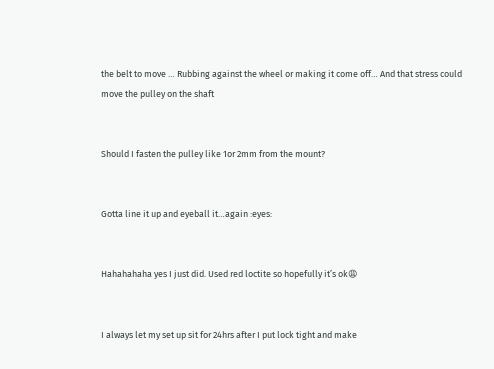the belt to move … Rubbing against the wheel or making it come off… And that stress could move the pulley on the shaft


Should I fasten the pulley like 1or 2mm from the mount?


Gotta line it up and eyeball it…again :eyes:


Hahahahaha yes I just did. Used red loctite so hopefully it’s ok😩


I always let my set up sit for 24hrs after I put lock tight and make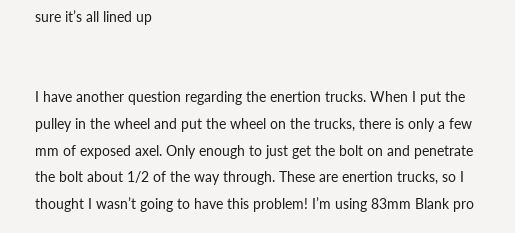sure it’s all lined up


I have another question regarding the enertion trucks. When I put the pulley in the wheel and put the wheel on the trucks, there is only a few mm of exposed axel. Only enough to just get the bolt on and penetrate the bolt about 1/2 of the way through. These are enertion trucks, so I thought I wasn’t going to have this problem! I’m using 83mm Blank pro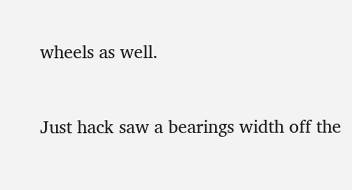wheels as well.


Just hack saw a bearings width off the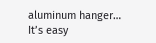aluminum hanger… It’s easy